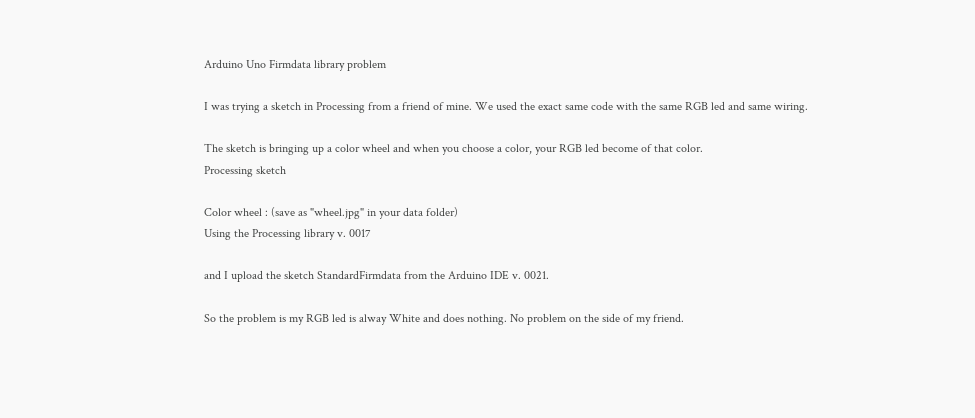Arduino Uno Firmdata library problem

I was trying a sketch in Processing from a friend of mine. We used the exact same code with the same RGB led and same wiring.

The sketch is bringing up a color wheel and when you choose a color, your RGB led become of that color.
Processing sketch

Color wheel : (save as "wheel.jpg" in your data folder)
Using the Processing library v. 0017

and I upload the sketch StandardFirmdata from the Arduino IDE v. 0021.

So the problem is my RGB led is alway White and does nothing. No problem on the side of my friend.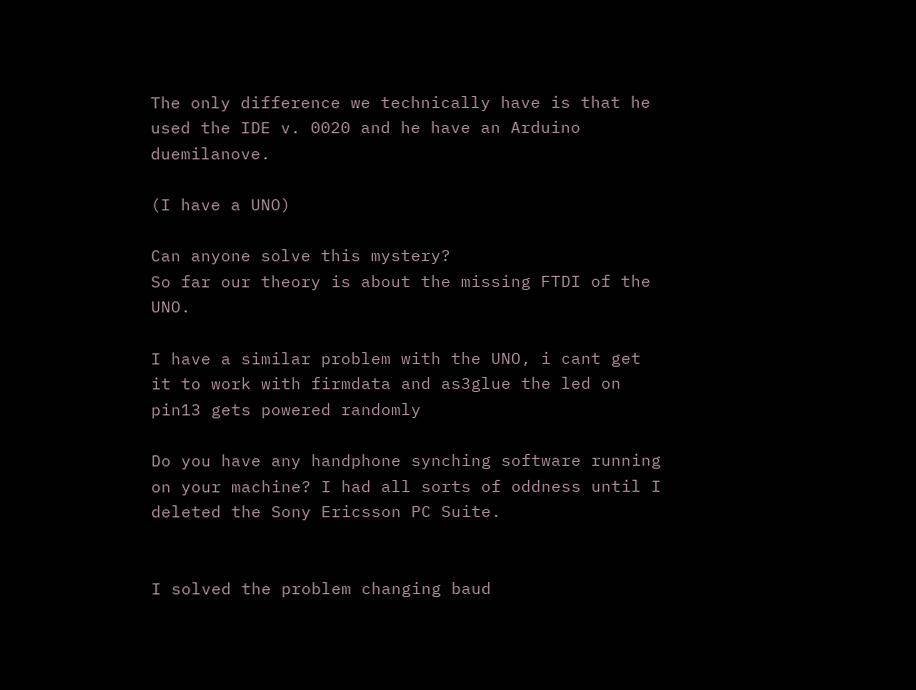The only difference we technically have is that he used the IDE v. 0020 and he have an Arduino duemilanove.

(I have a UNO)

Can anyone solve this mystery?
So far our theory is about the missing FTDI of the UNO.

I have a similar problem with the UNO, i cant get it to work with firmdata and as3glue the led on pin13 gets powered randomly

Do you have any handphone synching software running on your machine? I had all sorts of oddness until I deleted the Sony Ericsson PC Suite.


I solved the problem changing baud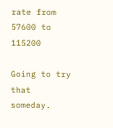rate from 57600 to 115200

Going to try that someday.